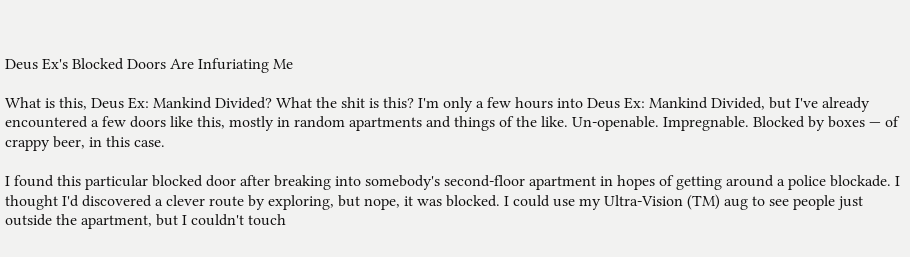Deus Ex's Blocked Doors Are Infuriating Me

What is this, Deus Ex: Mankind Divided? What the shit is this? I'm only a few hours into Deus Ex: Mankind Divided, but I've already encountered a few doors like this, mostly in random apartments and things of the like. Un-openable. Impregnable. Blocked by boxes — of crappy beer, in this case.

I found this particular blocked door after breaking into somebody's second-floor apartment in hopes of getting around a police blockade. I thought I'd discovered a clever route by exploring, but nope, it was blocked. I could use my Ultra-Vision (TM) aug to see people just outside the apartment, but I couldn't touch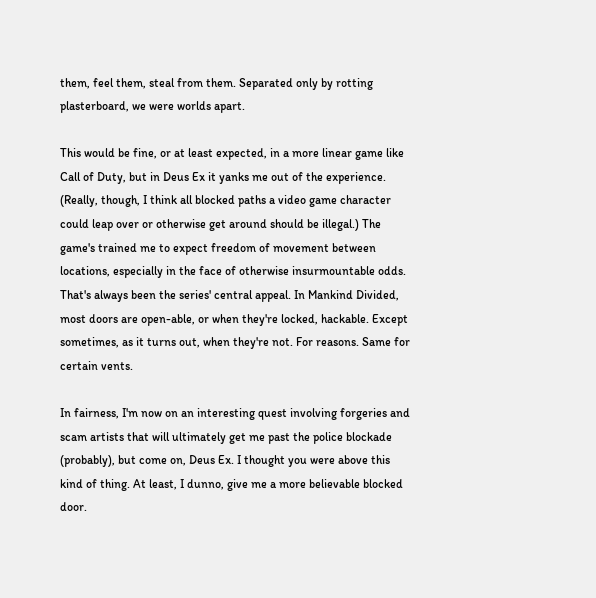them, feel them, steal from them. Separated only by rotting plasterboard, we were worlds apart.

This would be fine, or at least expected, in a more linear game like Call of Duty, but in Deus Ex it yanks me out of the experience. (Really, though, I think all blocked paths a video game character could leap over or otherwise get around should be illegal.) The game's trained me to expect freedom of movement between locations, especially in the face of otherwise insurmountable odds. That's always been the series' central appeal. In Mankind Divided, most doors are open-able, or when they're locked, hackable. Except sometimes, as it turns out, when they're not. For reasons. Same for certain vents.

In fairness, I'm now on an interesting quest involving forgeries and scam artists that will ultimately get me past the police blockade (probably), but come on, Deus Ex. I thought you were above this kind of thing. At least, I dunno, give me a more believable blocked door.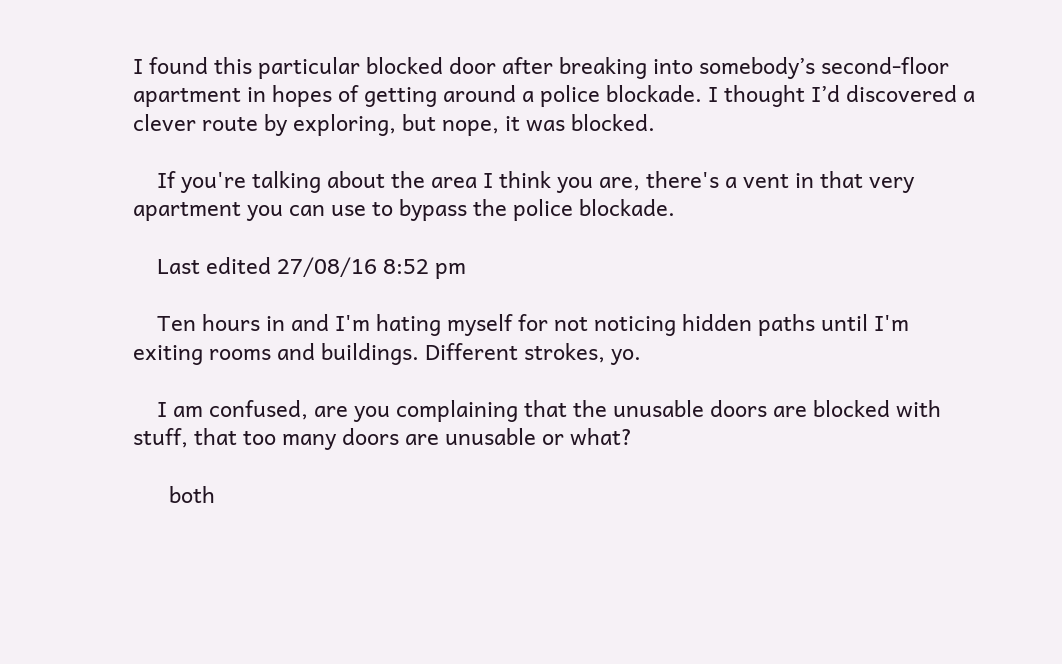I found this particular blocked door after breaking into somebody’s second-floor apartment in hopes of getting around a police blockade. I thought I’d discovered a clever route by exploring, but nope, it was blocked.

    If you're talking about the area I think you are, there's a vent in that very apartment you can use to bypass the police blockade.

    Last edited 27/08/16 8:52 pm

    Ten hours in and I'm hating myself for not noticing hidden paths until I'm exiting rooms and buildings. Different strokes, yo.

    I am confused, are you complaining that the unusable doors are blocked with stuff, that too many doors are unusable or what?

      both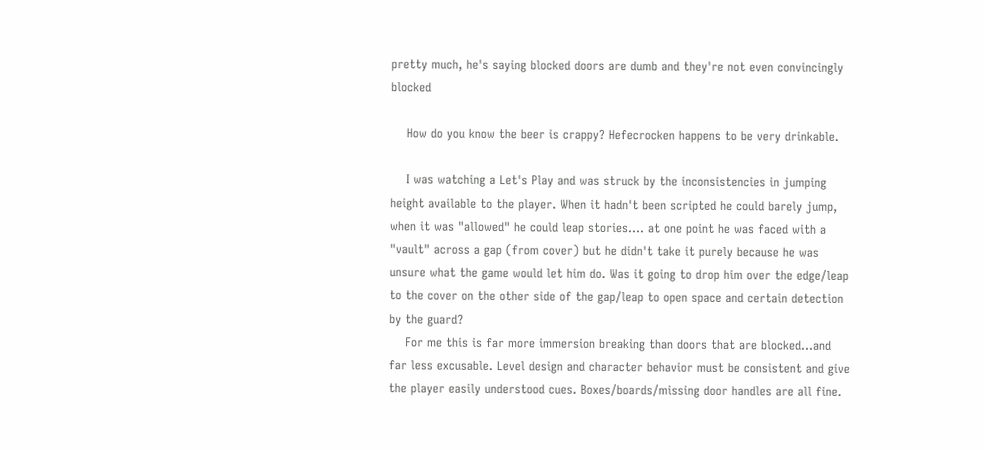pretty much, he's saying blocked doors are dumb and they're not even convincingly blocked

    How do you know the beer is crappy? Hefecrocken happens to be very drinkable.

    I was watching a Let's Play and was struck by the inconsistencies in jumping height available to the player. When it hadn't been scripted he could barely jump, when it was "allowed" he could leap stories.... at one point he was faced with a "vault" across a gap (from cover) but he didn't take it purely because he was unsure what the game would let him do. Was it going to drop him over the edge/leap to the cover on the other side of the gap/leap to open space and certain detection by the guard?
    For me this is far more immersion breaking than doors that are blocked...and far less excusable. Level design and character behavior must be consistent and give the player easily understood cues. Boxes/boards/missing door handles are all fine.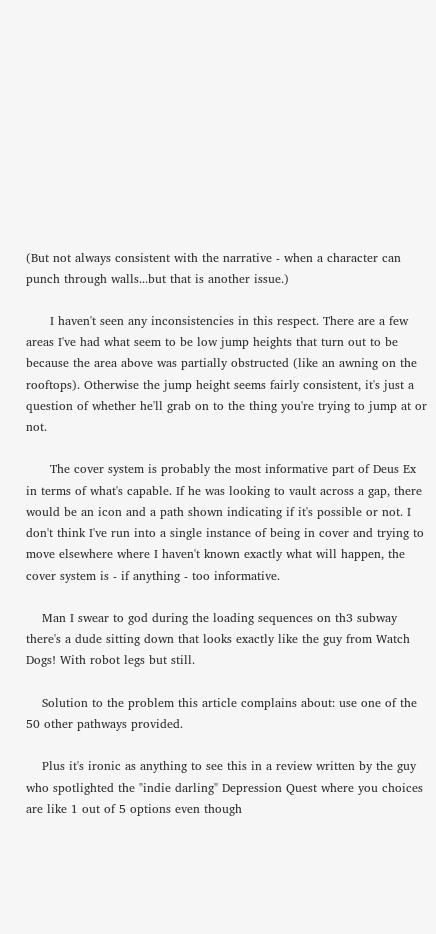(But not always consistent with the narrative - when a character can punch through walls...but that is another issue.)

      I haven't seen any inconsistencies in this respect. There are a few areas I've had what seem to be low jump heights that turn out to be because the area above was partially obstructed (like an awning on the rooftops). Otherwise the jump height seems fairly consistent, it's just a question of whether he'll grab on to the thing you're trying to jump at or not.

      The cover system is probably the most informative part of Deus Ex in terms of what's capable. If he was looking to vault across a gap, there would be an icon and a path shown indicating if it's possible or not. I don't think I've run into a single instance of being in cover and trying to move elsewhere where I haven't known exactly what will happen, the cover system is - if anything - too informative.

    Man I swear to god during the loading sequences on th3 subway there's a dude sitting down that looks exactly like the guy from Watch Dogs! With robot legs but still.

    Solution to the problem this article complains about: use one of the 50 other pathways provided.

    Plus it's ironic as anything to see this in a review written by the guy who spotlighted the "indie darling" Depression Quest where you choices are like 1 out of 5 options even though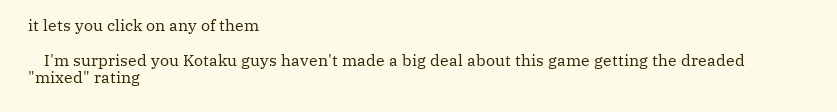it lets you click on any of them

    I'm surprised you Kotaku guys haven't made a big deal about this game getting the dreaded "mixed" rating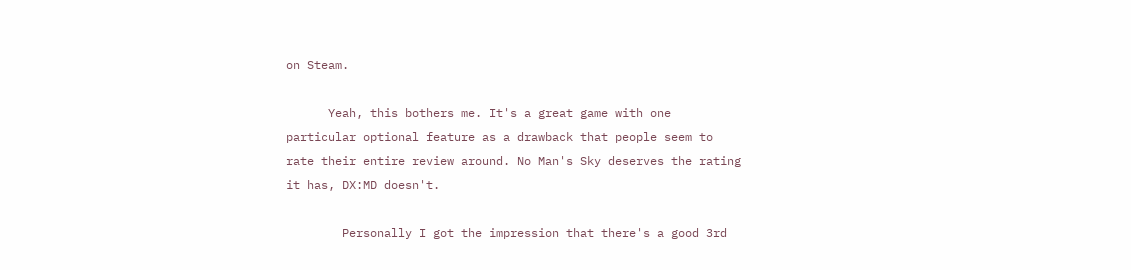on Steam.

      Yeah, this bothers me. It's a great game with one particular optional feature as a drawback that people seem to rate their entire review around. No Man's Sky deserves the rating it has, DX:MD doesn't.

        Personally I got the impression that there's a good 3rd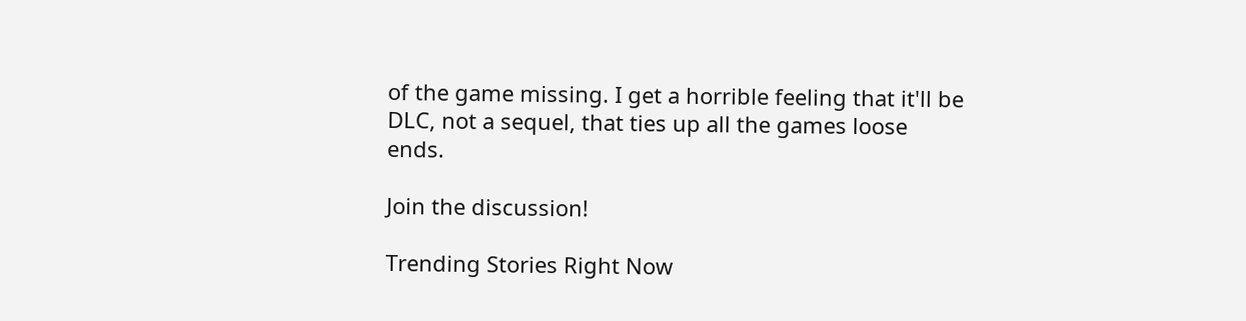of the game missing. I get a horrible feeling that it'll be DLC, not a sequel, that ties up all the games loose ends.

Join the discussion!

Trending Stories Right Now